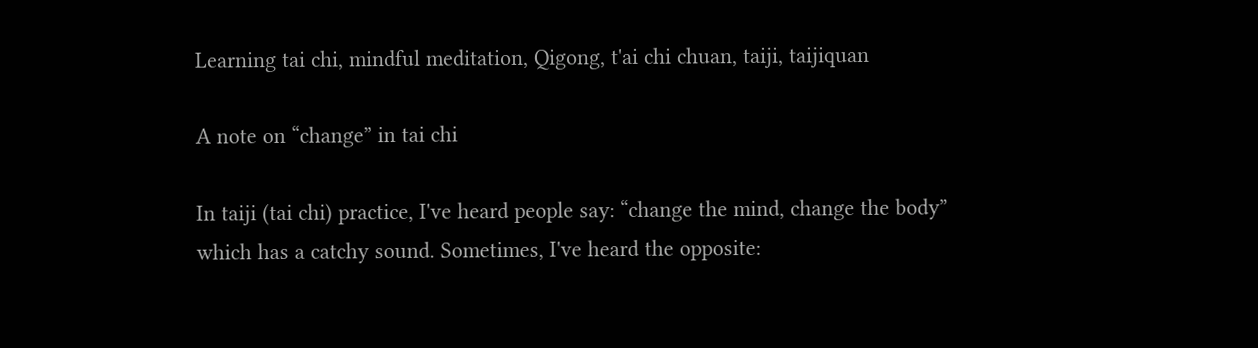Learning tai chi, mindful meditation, Qigong, t'ai chi chuan, taiji, taijiquan

A note on “change” in tai chi

In taiji (tai chi) practice, I've heard people say: “change the mind, change the body” which has a catchy sound. Sometimes, I've heard the opposite: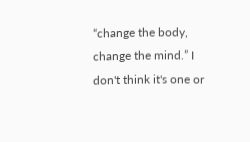“change the body, change the mind.” I don't think it's one or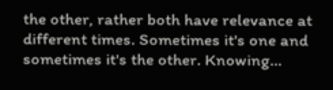the other, rather both have relevance at different times. Sometimes it's one and sometimes it's the other. Knowing…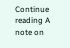Continue reading A note on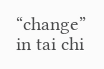“change” in tai chi